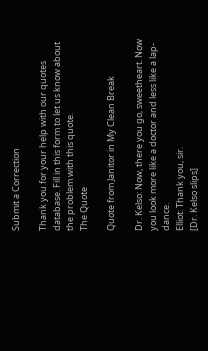Submit a Correction

Thank you for your help with our quotes database. Fill in this form to let us know about the problem with this quote.
The Quote

Quote from Janitor in My Clean Break

Dr. Kelso: Now, there you go, sweetheart. Now you look more like a doctor and less like a lap-dance.
Elliot: Thank you, sir.
[Dr. Kelso slips]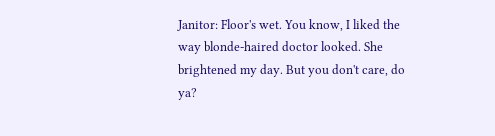Janitor: Floor's wet. You know, I liked the way blonde-haired doctor looked. She brightened my day. But you don't care, do ya?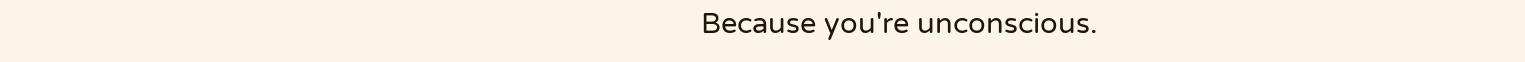Because you're unconscious.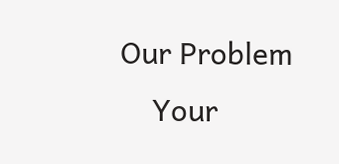Our Problem
    Your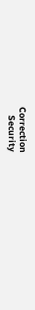Correction
    Security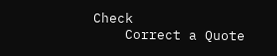Check
    Correct a Quote